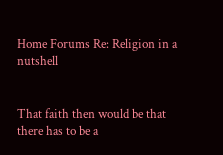Home Forums Re: Religion in a nutshell


That faith then would be that there has to be a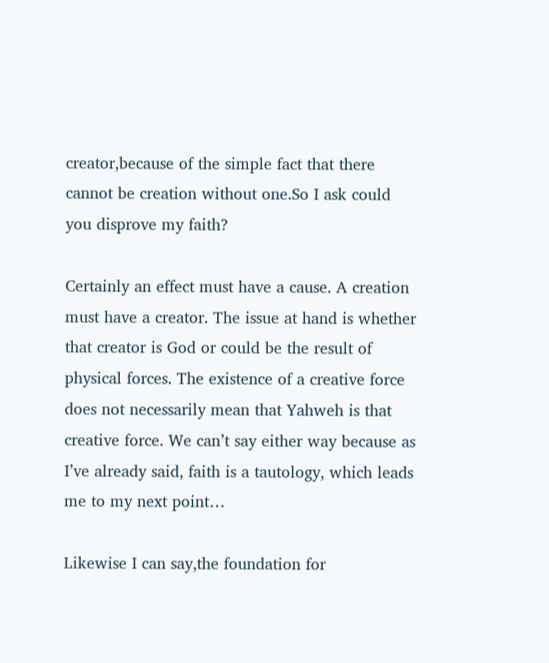creator,because of the simple fact that there cannot be creation without one.So I ask could you disprove my faith?

Certainly an effect must have a cause. A creation must have a creator. The issue at hand is whether that creator is God or could be the result of physical forces. The existence of a creative force does not necessarily mean that Yahweh is that creative force. We can’t say either way because as I’ve already said, faith is a tautology, which leads me to my next point…

Likewise I can say,the foundation for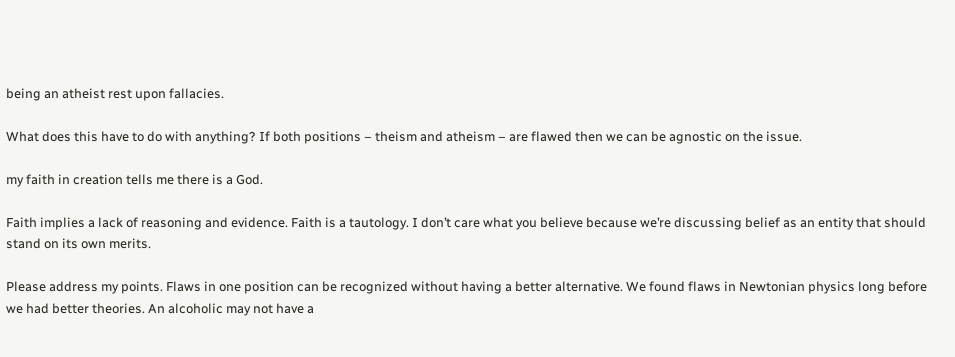being an atheist rest upon fallacies.

What does this have to do with anything? If both positions – theism and atheism – are flawed then we can be agnostic on the issue.

my faith in creation tells me there is a God.

Faith implies a lack of reasoning and evidence. Faith is a tautology. I don’t care what you believe because we’re discussing belief as an entity that should stand on its own merits.

Please address my points. Flaws in one position can be recognized without having a better alternative. We found flaws in Newtonian physics long before we had better theories. An alcoholic may not have a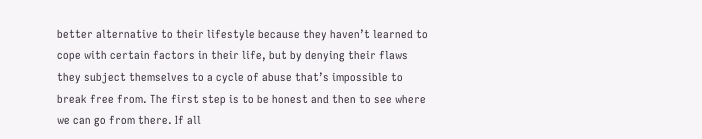better alternative to their lifestyle because they haven’t learned to cope with certain factors in their life, but by denying their flaws they subject themselves to a cycle of abuse that’s impossible to break free from. The first step is to be honest and then to see where we can go from there. If all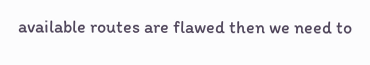available routes are flawed then we need to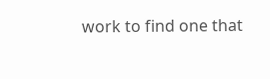work to find one that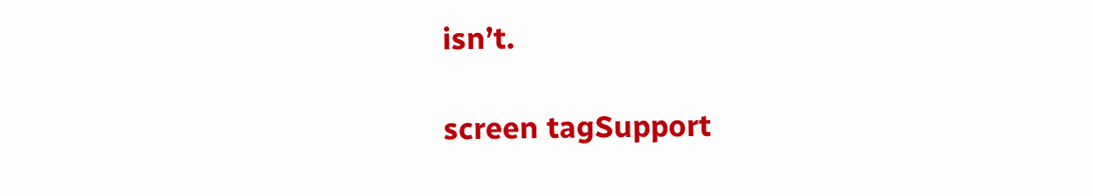isn’t.

screen tagSupport